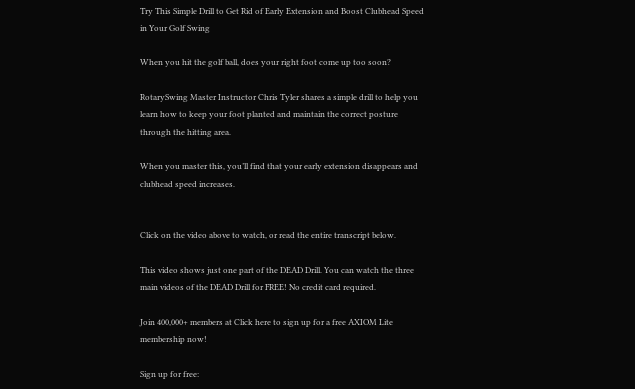Try This Simple Drill to Get Rid of Early Extension and Boost Clubhead Speed in Your Golf Swing

When you hit the golf ball, does your right foot come up too soon?

RotarySwing Master Instructor Chris Tyler shares a simple drill to help you learn how to keep your foot planted and maintain the correct posture through the hitting area.

When you master this, you’ll find that your early extension disappears and clubhead speed increases.


Click on the video above to watch, or read the entire transcript below.

This video shows just one part of the DEAD Drill. You can watch the three main videos of the DEAD Drill for FREE! No credit card required.

Join 400,000+ members at Click here to sign up for a free AXIOM Lite membership now!

Sign up for free: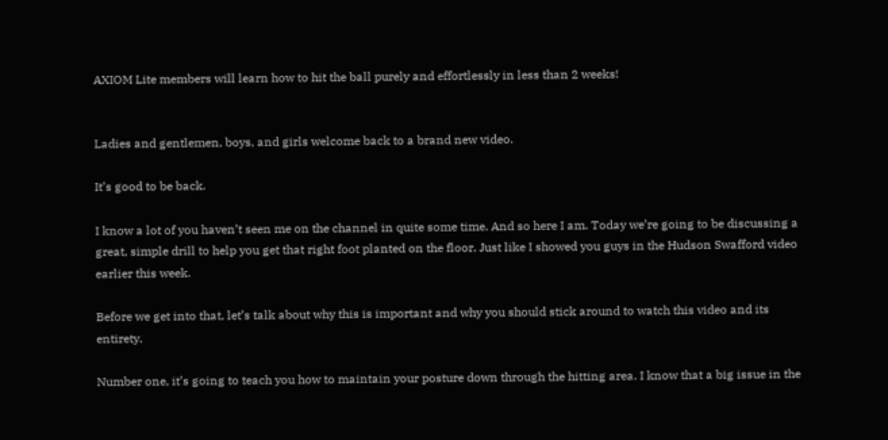AXIOM Lite members will learn how to hit the ball purely and effortlessly in less than 2 weeks!


Ladies and gentlemen, boys, and girls welcome back to a brand new video.

It’s good to be back.

I know a lot of you haven’t seen me on the channel in quite some time. And so here I am. Today we’re going to be discussing a great, simple drill to help you get that right foot planted on the floor. Just like I showed you guys in the Hudson Swafford video earlier this week.

Before we get into that, let’s talk about why this is important and why you should stick around to watch this video and its entirety.

Number one, it’s going to teach you how to maintain your posture down through the hitting area. I know that a big issue in the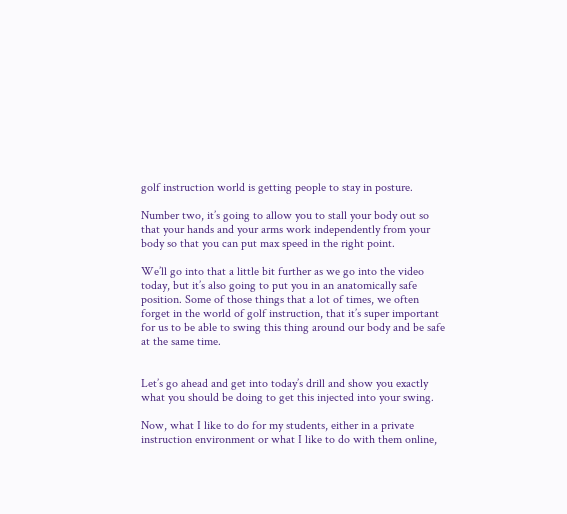golf instruction world is getting people to stay in posture.

Number two, it’s going to allow you to stall your body out so that your hands and your arms work independently from your body so that you can put max speed in the right point.

We’ll go into that a little bit further as we go into the video today, but it’s also going to put you in an anatomically safe position. Some of those things that a lot of times, we often forget in the world of golf instruction, that it’s super important for us to be able to swing this thing around our body and be safe at the same time.


Let’s go ahead and get into today’s drill and show you exactly what you should be doing to get this injected into your swing.

Now, what I like to do for my students, either in a private instruction environment or what I like to do with them online,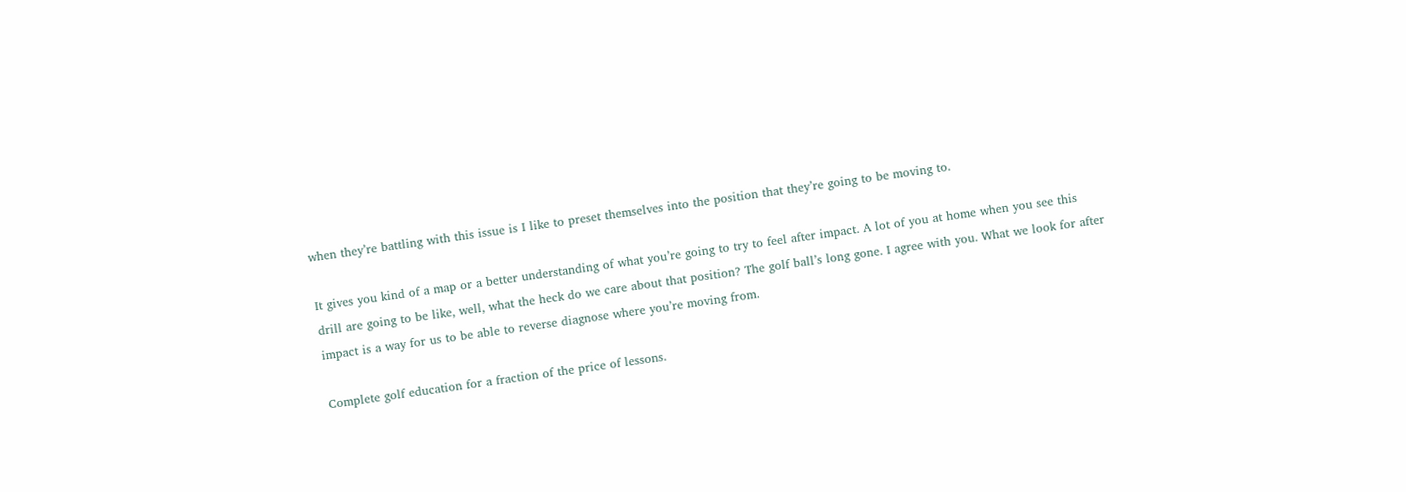when they’re battling with this issue is I like to preset themselves into the position that they’re going to be moving to.

It gives you kind of a map or a better understanding of what you’re going to try to feel after impact. A lot of you at home when you see this drill are going to be like, well, what the heck do we care about that position? The golf ball’s long gone. I agree with you. What we look for after impact is a way for us to be able to reverse diagnose where you’re moving from.

Complete golf education for a fraction of the price of lessons.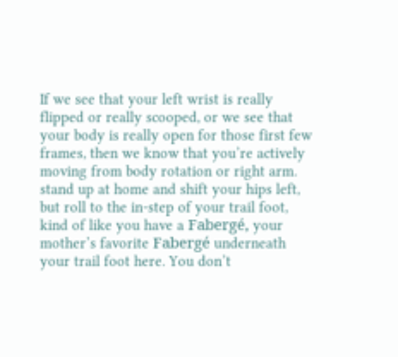If we see that your left wrist is really flipped or really scooped, or we see that your body is really open for those first few frames, then we know that you’re actively moving from body rotation or right arm. stand up at home and shift your hips left, but roll to the in-step of your trail foot, kind of like you have a Fabergé, your mother’s favorite Fabergé underneath your trail foot here. You don’t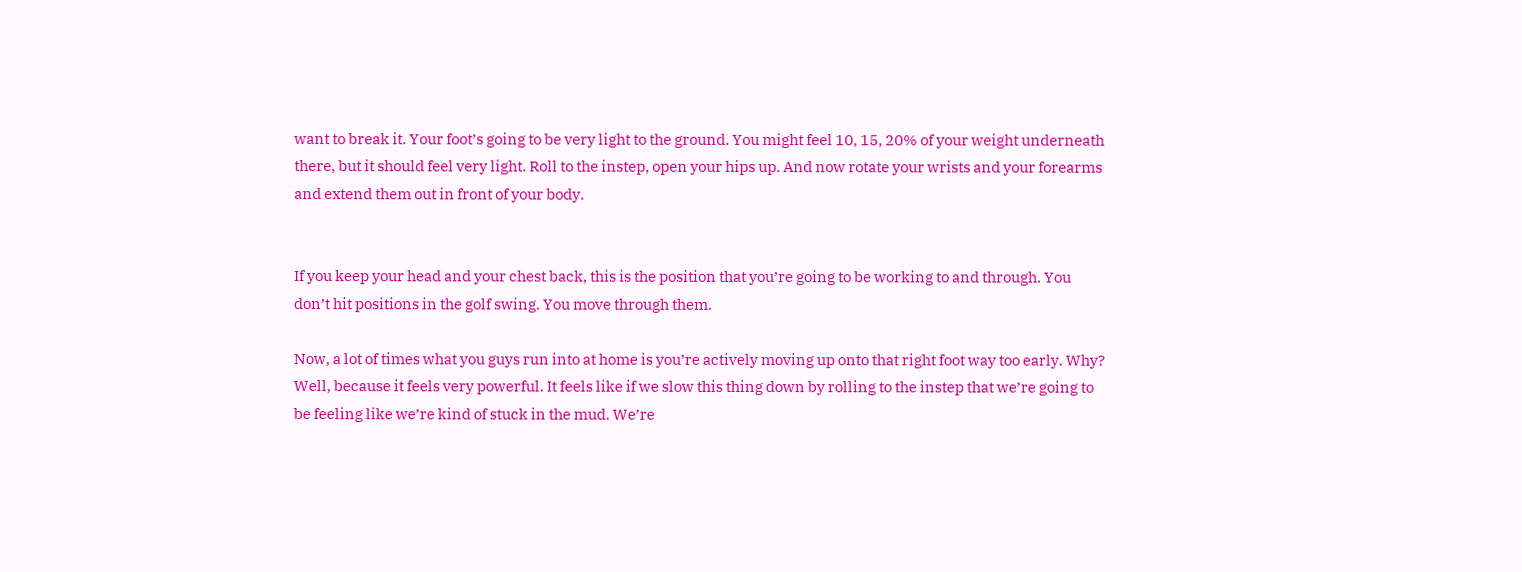want to break it. Your foot’s going to be very light to the ground. You might feel 10, 15, 20% of your weight underneath there, but it should feel very light. Roll to the instep, open your hips up. And now rotate your wrists and your forearms and extend them out in front of your body.


If you keep your head and your chest back, this is the position that you’re going to be working to and through. You don’t hit positions in the golf swing. You move through them.

Now, a lot of times what you guys run into at home is you’re actively moving up onto that right foot way too early. Why? Well, because it feels very powerful. It feels like if we slow this thing down by rolling to the instep that we’re going to be feeling like we’re kind of stuck in the mud. We’re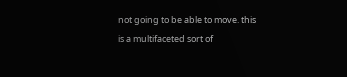not going to be able to move. this is a multifaceted sort of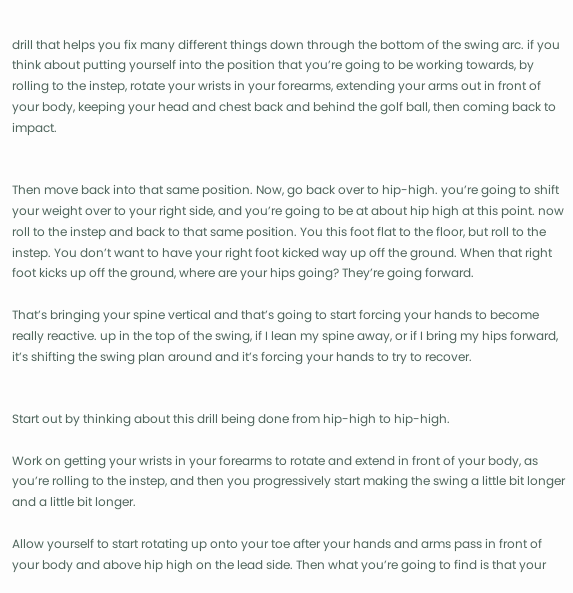drill that helps you fix many different things down through the bottom of the swing arc. if you think about putting yourself into the position that you’re going to be working towards, by rolling to the instep, rotate your wrists in your forearms, extending your arms out in front of your body, keeping your head and chest back and behind the golf ball, then coming back to impact.


Then move back into that same position. Now, go back over to hip-high. you’re going to shift your weight over to your right side, and you’re going to be at about hip high at this point. now roll to the instep and back to that same position. You this foot flat to the floor, but roll to the instep. You don’t want to have your right foot kicked way up off the ground. When that right foot kicks up off the ground, where are your hips going? They’re going forward.

That’s bringing your spine vertical and that’s going to start forcing your hands to become really reactive. up in the top of the swing, if I lean my spine away, or if I bring my hips forward, it’s shifting the swing plan around and it’s forcing your hands to try to recover.


Start out by thinking about this drill being done from hip-high to hip-high.

Work on getting your wrists in your forearms to rotate and extend in front of your body, as you’re rolling to the instep, and then you progressively start making the swing a little bit longer and a little bit longer.

Allow yourself to start rotating up onto your toe after your hands and arms pass in front of your body and above hip high on the lead side. Then what you’re going to find is that your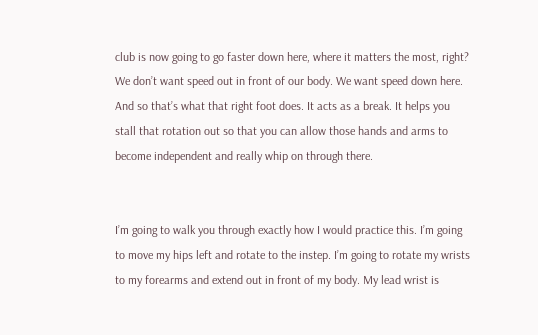club is now going to go faster down here, where it matters the most, right? We don’t want speed out in front of our body. We want speed down here. And so that’s what that right foot does. It acts as a break. It helps you stall that rotation out so that you can allow those hands and arms to become independent and really whip on through there.


I’m going to walk you through exactly how I would practice this. I’m going to move my hips left and rotate to the instep. I’m going to rotate my wrists to my forearms and extend out in front of my body. My lead wrist is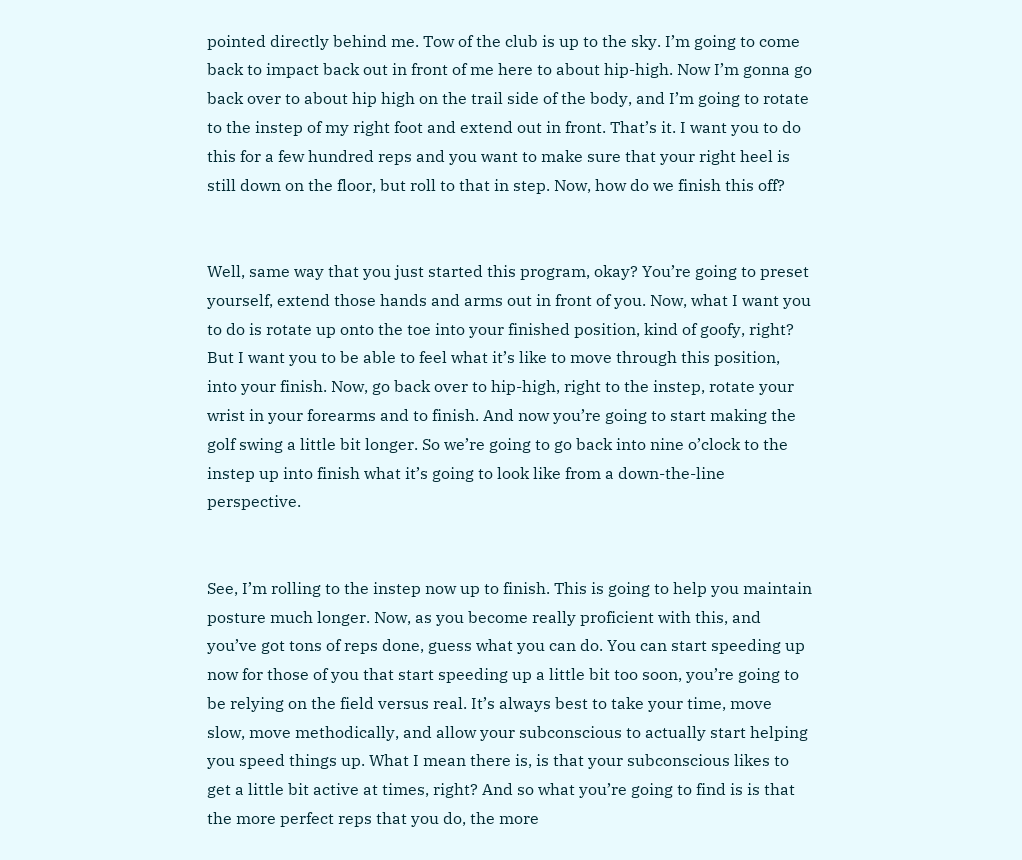pointed directly behind me. Tow of the club is up to the sky. I’m going to come back to impact back out in front of me here to about hip-high. Now I’m gonna go back over to about hip high on the trail side of the body, and I’m going to rotate to the instep of my right foot and extend out in front. That’s it. I want you to do this for a few hundred reps and you want to make sure that your right heel is still down on the floor, but roll to that in step. Now, how do we finish this off?


Well, same way that you just started this program, okay? You’re going to preset yourself, extend those hands and arms out in front of you. Now, what I want you to do is rotate up onto the toe into your finished position, kind of goofy, right? But I want you to be able to feel what it’s like to move through this position, into your finish. Now, go back over to hip-high, right to the instep, rotate your wrist in your forearms and to finish. And now you’re going to start making the golf swing a little bit longer. So we’re going to go back into nine o’clock to the instep up into finish what it’s going to look like from a down-the-line perspective.


See, I’m rolling to the instep now up to finish. This is going to help you maintain posture much longer. Now, as you become really proficient with this, and you’ve got tons of reps done, guess what you can do. You can start speeding up now for those of you that start speeding up a little bit too soon, you’re going to be relying on the field versus real. It’s always best to take your time, move slow, move methodically, and allow your subconscious to actually start helping you speed things up. What I mean there is, is that your subconscious likes to get a little bit active at times, right? And so what you’re going to find is is that the more perfect reps that you do, the more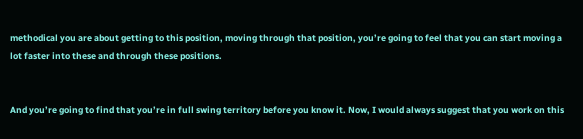methodical you are about getting to this position, moving through that position, you’re going to feel that you can start moving a lot faster into these and through these positions.


And you’re going to find that you’re in full swing territory before you know it. Now, I would always suggest that you work on this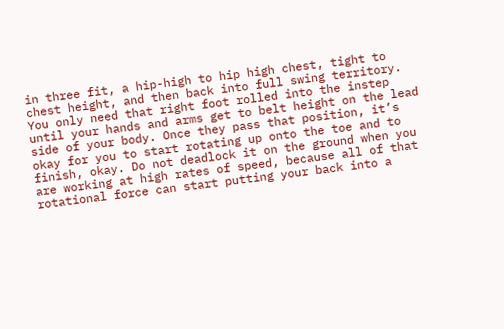in three fit, a hip-high to hip high chest, tight to chest height, and then back into full swing territory. You only need that right foot rolled into the instep until your hands and arms get to belt height on the lead side of your body. Once they pass that position, it’s okay for you to start rotating up onto the toe and to finish, okay. Do not deadlock it on the ground when you are working at high rates of speed, because all of that rotational force can start putting your back into a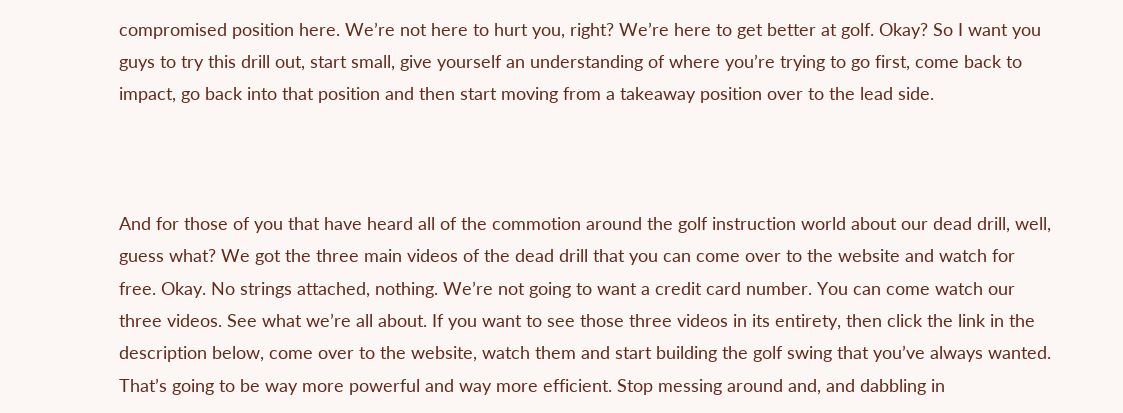compromised position here. We’re not here to hurt you, right? We’re here to get better at golf. Okay? So I want you guys to try this drill out, start small, give yourself an understanding of where you’re trying to go first, come back to impact, go back into that position and then start moving from a takeaway position over to the lead side.



And for those of you that have heard all of the commotion around the golf instruction world about our dead drill, well, guess what? We got the three main videos of the dead drill that you can come over to the website and watch for free. Okay. No strings attached, nothing. We’re not going to want a credit card number. You can come watch our three videos. See what we’re all about. If you want to see those three videos in its entirety, then click the link in the description below, come over to the website, watch them and start building the golf swing that you’ve always wanted. That’s going to be way more powerful and way more efficient. Stop messing around and, and dabbling in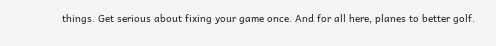things. Get serious about fixing your game once. And for all here, planes to better golf.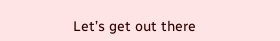Let’s get out there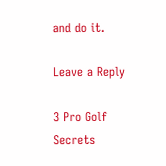and do it.

Leave a Reply

3 Pro Golf Secrets